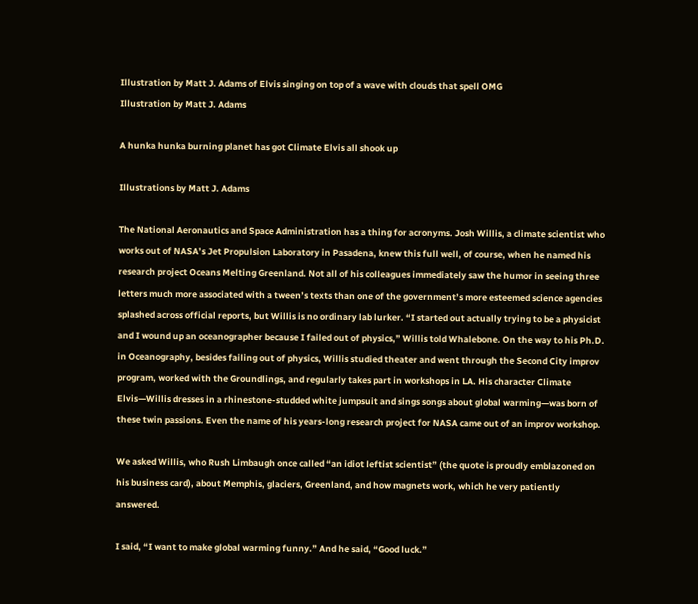Illustration by Matt J. Adams of Elvis singing on top of a wave with clouds that spell OMG
Illustration by Matt J. Adams

A hunka hunka burning planet has got Climate Elvis all shook up

Illustrations by Matt J. Adams

The National Aeronautics and Space Administration has a thing for acronyms. Josh Willis, a climate scientist who works out of NASA’s Jet Propulsion Laboratory in Pasadena, knew this full well, of course, when he named his research project Oceans Melting Greenland. Not all of his colleagues immediately saw the humor in seeing three letters much more associated with a tween’s texts than one of the government’s more esteemed science agencies splashed across official reports, but Willis is no ordinary lab lurker. “I started out actually trying to be a physicist and I wound up an oceanographer because I failed out of physics,” Willis told Whalebone. On the way to his Ph.D. in Oceanography, besides failing out of physics, Willis studied theater and went through the Second City improv program, worked with the Groundlings, and regularly takes part in workshops in LA. His character Climate Elvis—Willis dresses in a rhinestone-studded white jumpsuit and sings songs about global warming—was born of these twin passions. Even the name of his years-long research project for NASA came out of an improv workshop.

We asked Willis, who Rush Limbaugh once called “an idiot leftist scientist” (the quote is proudly emblazoned on his business card), about Memphis, glaciers, Greenland, and how magnets work, which he very patiently answered.

I said, “I want to make global warming funny.” And he said, “Good luck.”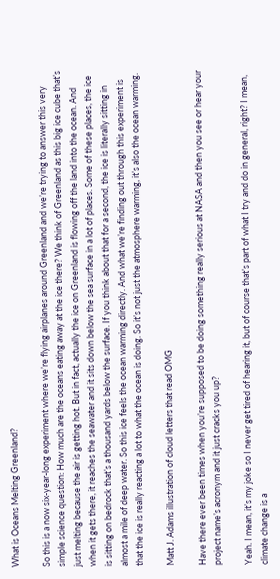What is Oceans Melting Greenland?

So this is a now six-year-long experiment where we’re flying airplanes around Greenland and we’re trying to answer this very simple science question: How much are the oceans eating away at the ice there? We think of Greenland as this big ice cube that’s just melting because the air is getting hot. But in fact, actually the ice on Greenland is flowing off the land into the ocean. And when it gets there, it reaches the seawater and it sits down below the sea surface in a lot of places. Some of these places, the ice is sitting on bedrock that’s a thousand yards below the surface. If you think about that for a second, the ice is literally sitting in almost a mile of deep water. So this ice feels the ocean warming directly. And what we’re finding out through this experiment is that the ice is really reacting a lot to what the ocean is doing. So it’s not just the atmosphere warming, it’s also the ocean warming.

Matt J. Adams illustration of cloud letters that read OMG

Have there ever been times when you’re supposed to be doing something really serious at NASA and then you see or hear your project name’s acronym and it just cracks you up?

Yeah. I mean, it’s my joke so I never get tired of hearing it, but of course that’s part of what I try and do in general, right? I mean, climate change is a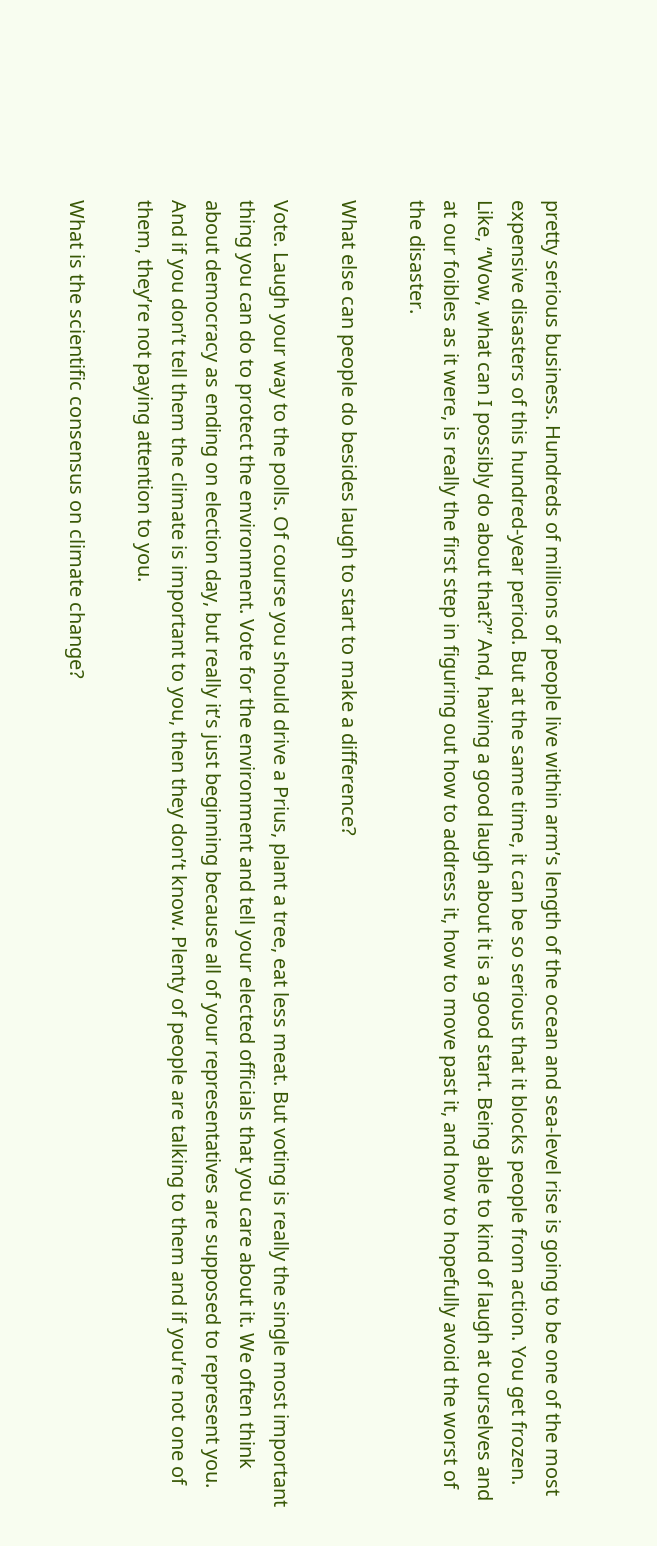pretty serious business. Hundreds of millions of people live within arm’s length of the ocean and sea-level rise is going to be one of the most expensive disasters of this hundred-year period. But at the same time, it can be so serious that it blocks people from action. You get frozen. Like, “Wow, what can I possibly do about that?” And, having a good laugh about it is a good start. Being able to kind of laugh at ourselves and at our foibles as it were, is really the first step in figuring out how to address it, how to move past it, and how to hopefully avoid the worst of the disaster.

What else can people do besides laugh to start to make a difference?

Vote. Laugh your way to the polls. Of course you should drive a Prius, plant a tree, eat less meat. But voting is really the single most important thing you can do to protect the environment. Vote for the environment and tell your elected officials that you care about it. We often think about democracy as ending on election day, but really it’s just beginning because all of your representatives are supposed to represent you. And if you don’t tell them the climate is important to you, then they don’t know. Plenty of people are talking to them and if you’re not one of them, they’re not paying attention to you.

What is the scientific consensus on climate change?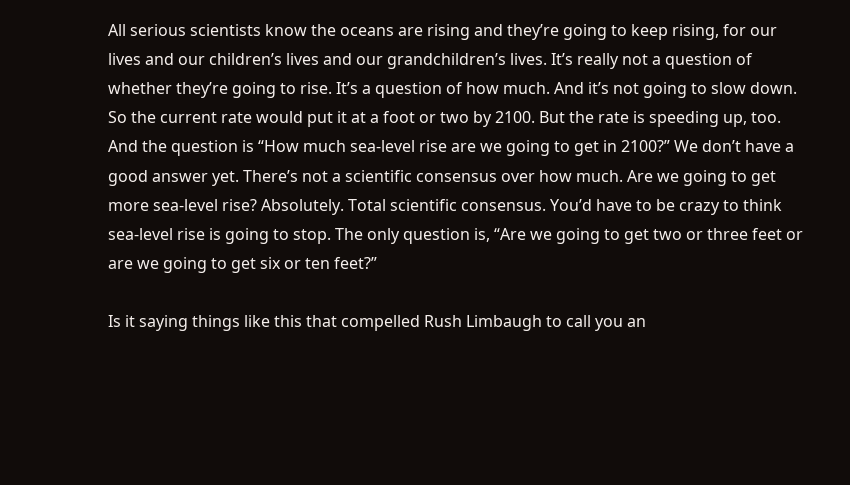All serious scientists know the oceans are rising and they’re going to keep rising, for our lives and our children’s lives and our grandchildren’s lives. It’s really not a question of whether they’re going to rise. It’s a question of how much. And it’s not going to slow down. So the current rate would put it at a foot or two by 2100. But the rate is speeding up, too. And the question is “How much sea-level rise are we going to get in 2100?” We don’t have a good answer yet. There’s not a scientific consensus over how much. Are we going to get more sea-level rise? Absolutely. Total scientific consensus. You’d have to be crazy to think sea-level rise is going to stop. The only question is, “Are we going to get two or three feet or are we going to get six or ten feet?”

Is it saying things like this that compelled Rush Limbaugh to call you an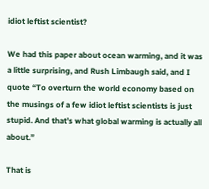idiot leftist scientist?

We had this paper about ocean warming, and it was a little surprising, and Rush Limbaugh said, and I quote “To overturn the world economy based on the musings of a few idiot leftist scientists is just stupid. And that’s what global warming is actually all about.”

That is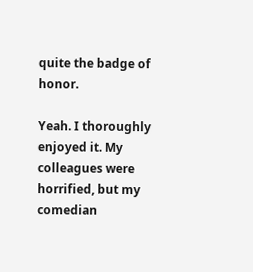quite the badge of honor.

Yeah. I thoroughly enjoyed it. My colleagues were horrified, but my comedian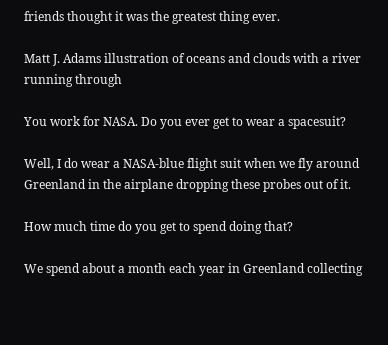friends thought it was the greatest thing ever.

Matt J. Adams illustration of oceans and clouds with a river running through

You work for NASA. Do you ever get to wear a spacesuit?

Well, I do wear a NASA-blue flight suit when we fly around Greenland in the airplane dropping these probes out of it.

How much time do you get to spend doing that?

We spend about a month each year in Greenland collecting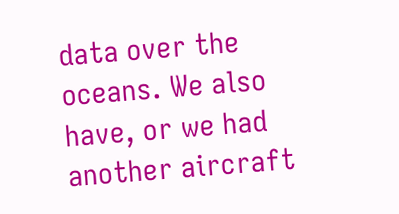data over the oceans. We also have, or we had another aircraft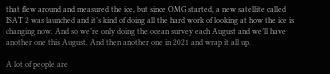that flew around and measured the ice, but since OMG started, a new satellite called ISAT 2 was launched and it’s kind of doing all the hard work of looking at how the ice is changing now. And so we’re only doing the ocean survey each August and we’ll have another one this August. And then another one in 2021 and wrap it all up.

A lot of people are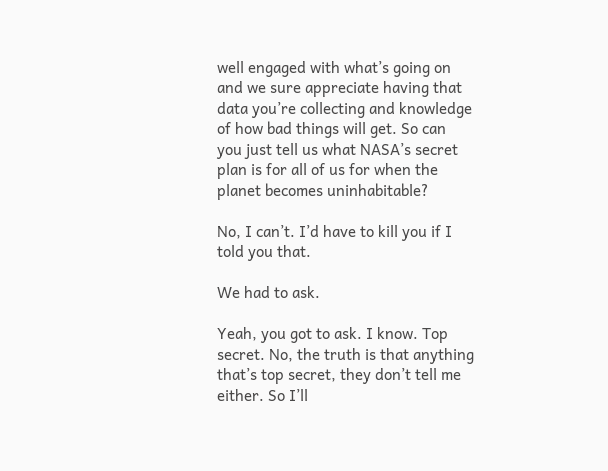well engaged with what’s going on and we sure appreciate having that data you’re collecting and knowledge of how bad things will get. So can you just tell us what NASA’s secret plan is for all of us for when the planet becomes uninhabitable?

No, I can’t. I’d have to kill you if I told you that.

We had to ask.

Yeah, you got to ask. I know. Top secret. No, the truth is that anything that’s top secret, they don’t tell me either. So I’ll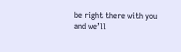be right there with you and we’ll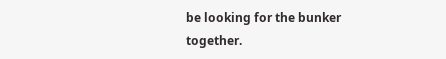be looking for the bunker together.